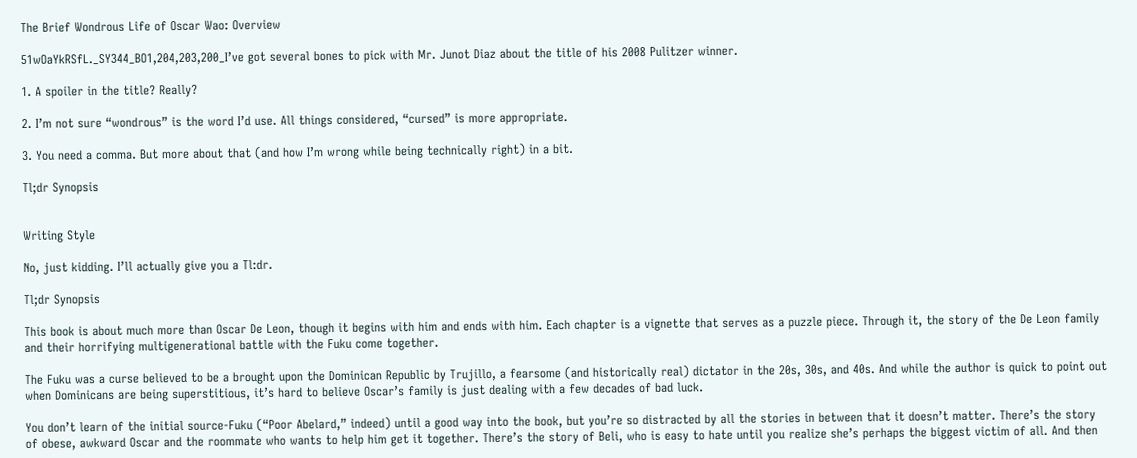The Brief Wondrous Life of Oscar Wao: Overview

51wOaYkRSfL._SY344_BO1,204,203,200_I’ve got several bones to pick with Mr. Junot Diaz about the title of his 2008 Pulitzer winner.

1. A spoiler in the title? Really?

2. I’m not sure “wondrous” is the word I’d use. All things considered, “cursed” is more appropriate.

3. You need a comma. But more about that (and how I’m wrong while being technically right) in a bit.

Tl;dr Synopsis


Writing Style

No, just kidding. I’ll actually give you a Tl:dr.

Tl;dr Synopsis

This book is about much more than Oscar De Leon, though it begins with him and ends with him. Each chapter is a vignette that serves as a puzzle piece. Through it, the story of the De Leon family and their horrifying multigenerational battle with the Fuku come together.

The Fuku was a curse believed to be a brought upon the Dominican Republic by Trujillo, a fearsome (and historically real) dictator in the 20s, 30s, and 40s. And while the author is quick to point out when Dominicans are being superstitious, it’s hard to believe Oscar’s family is just dealing with a few decades of bad luck.

You don’t learn of the initial source-Fuku (“Poor Abelard,” indeed) until a good way into the book, but you’re so distracted by all the stories in between that it doesn’t matter. There’s the story of obese, awkward Oscar and the roommate who wants to help him get it together. There’s the story of Beli, who is easy to hate until you realize she’s perhaps the biggest victim of all. And then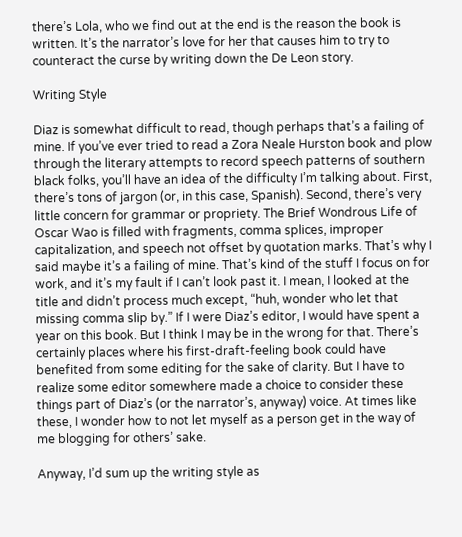there’s Lola, who we find out at the end is the reason the book is written. It’s the narrator’s love for her that causes him to try to counteract the curse by writing down the De Leon story.

Writing Style

Diaz is somewhat difficult to read, though perhaps that’s a failing of mine. If you’ve ever tried to read a Zora Neale Hurston book and plow through the literary attempts to record speech patterns of southern black folks, you’ll have an idea of the difficulty I’m talking about. First, there’s tons of jargon (or, in this case, Spanish). Second, there’s very little concern for grammar or propriety. The Brief Wondrous Life of Oscar Wao is filled with fragments, comma splices, improper capitalization, and speech not offset by quotation marks. That’s why I said maybe it’s a failing of mine. That’s kind of the stuff I focus on for work, and it’s my fault if I can’t look past it. I mean, I looked at the title and didn’t process much except, “huh, wonder who let that missing comma slip by.” If I were Diaz’s editor, I would have spent a year on this book. But I think I may be in the wrong for that. There’s certainly places where his first-draft-feeling book could have benefited from some editing for the sake of clarity. But I have to realize some editor somewhere made a choice to consider these things part of Diaz’s (or the narrator’s, anyway) voice. At times like these, I wonder how to not let myself as a person get in the way of me blogging for others’ sake.

Anyway, I’d sum up the writing style as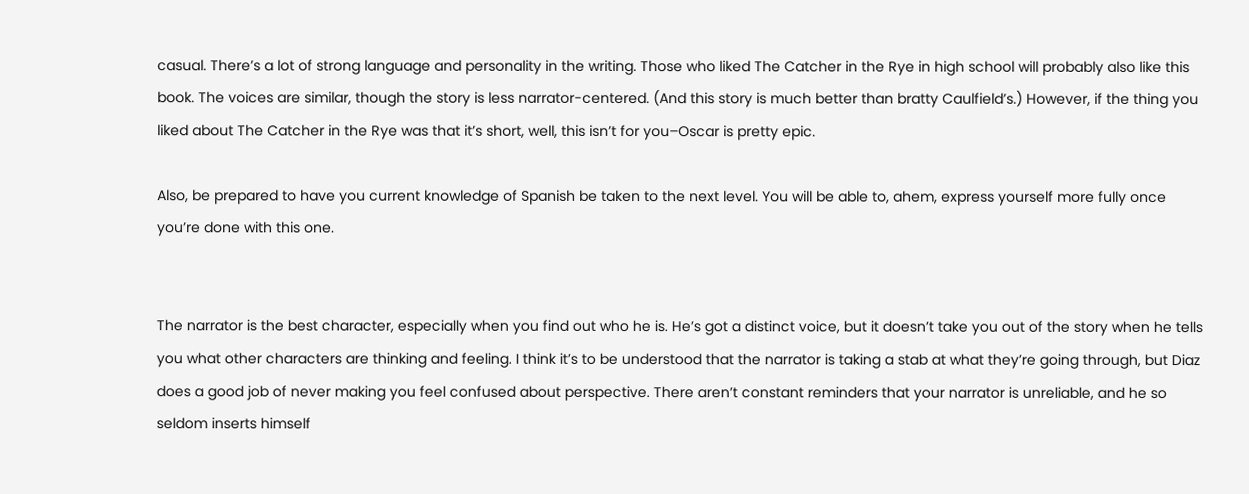casual. There’s a lot of strong language and personality in the writing. Those who liked The Catcher in the Rye in high school will probably also like this book. The voices are similar, though the story is less narrator-centered. (And this story is much better than bratty Caulfield’s.) However, if the thing you liked about The Catcher in the Rye was that it’s short, well, this isn’t for you–Oscar is pretty epic.

Also, be prepared to have you current knowledge of Spanish be taken to the next level. You will be able to, ahem, express yourself more fully once you’re done with this one.


The narrator is the best character, especially when you find out who he is. He’s got a distinct voice, but it doesn’t take you out of the story when he tells you what other characters are thinking and feeling. I think it’s to be understood that the narrator is taking a stab at what they’re going through, but Diaz does a good job of never making you feel confused about perspective. There aren’t constant reminders that your narrator is unreliable, and he so seldom inserts himself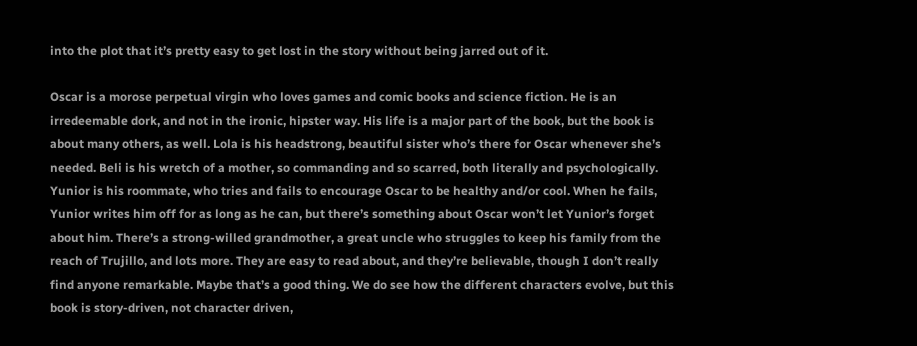into the plot that it’s pretty easy to get lost in the story without being jarred out of it.

Oscar is a morose perpetual virgin who loves games and comic books and science fiction. He is an irredeemable dork, and not in the ironic, hipster way. His life is a major part of the book, but the book is about many others, as well. Lola is his headstrong, beautiful sister who’s there for Oscar whenever she’s needed. Beli is his wretch of a mother, so commanding and so scarred, both literally and psychologically. Yunior is his roommate, who tries and fails to encourage Oscar to be healthy and/or cool. When he fails, Yunior writes him off for as long as he can, but there’s something about Oscar won’t let Yunior’s forget about him. There’s a strong-willed grandmother, a great uncle who struggles to keep his family from the reach of Trujillo, and lots more. They are easy to read about, and they’re believable, though I don’t really find anyone remarkable. Maybe that’s a good thing. We do see how the different characters evolve, but this book is story-driven, not character driven,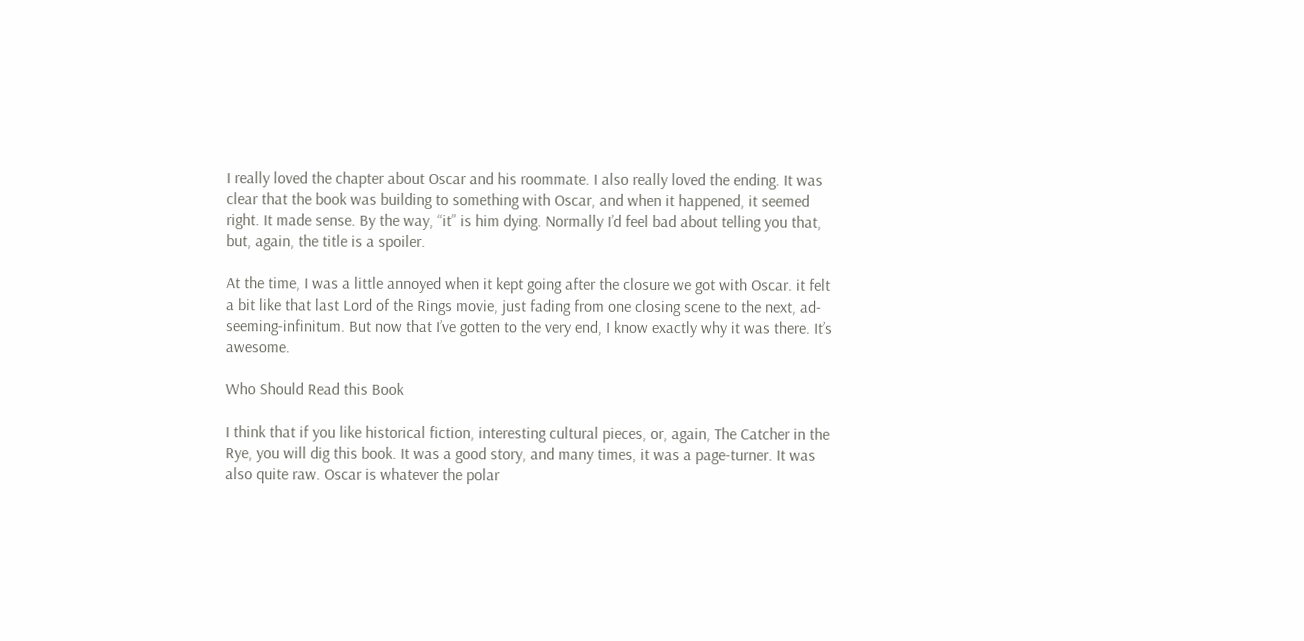I really loved the chapter about Oscar and his roommate. I also really loved the ending. It was clear that the book was building to something with Oscar, and when it happened, it seemed right. It made sense. By the way, “it” is him dying. Normally I’d feel bad about telling you that, but, again, the title is a spoiler.

At the time, I was a little annoyed when it kept going after the closure we got with Oscar. it felt a bit like that last Lord of the Rings movie, just fading from one closing scene to the next, ad-seeming-infinitum. But now that I’ve gotten to the very end, I know exactly why it was there. It’s awesome.

Who Should Read this Book

I think that if you like historical fiction, interesting cultural pieces, or, again, The Catcher in the Rye, you will dig this book. It was a good story, and many times, it was a page-turner. It was also quite raw. Oscar is whatever the polar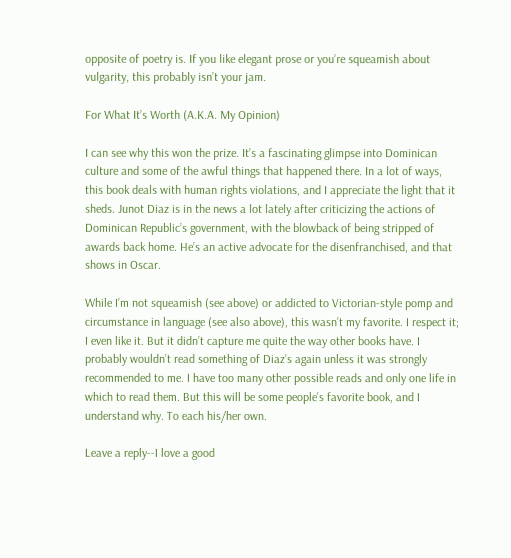opposite of poetry is. If you like elegant prose or you’re squeamish about vulgarity, this probably isn’t your jam.

For What It’s Worth (A.K.A. My Opinion)

I can see why this won the prize. It’s a fascinating glimpse into Dominican culture and some of the awful things that happened there. In a lot of ways, this book deals with human rights violations, and I appreciate the light that it sheds. Junot Diaz is in the news a lot lately after criticizing the actions of Dominican Republic’s government, with the blowback of being stripped of awards back home. He’s an active advocate for the disenfranchised, and that shows in Oscar.

While I’m not squeamish (see above) or addicted to Victorian-style pomp and circumstance in language (see also above), this wasn’t my favorite. I respect it; I even like it. But it didn’t capture me quite the way other books have. I probably wouldn’t read something of Diaz’s again unless it was strongly recommended to me. I have too many other possible reads and only one life in which to read them. But this will be some people’s favorite book, and I understand why. To each his/her own.

Leave a reply--I love a good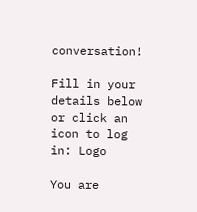conversation!

Fill in your details below or click an icon to log in: Logo

You are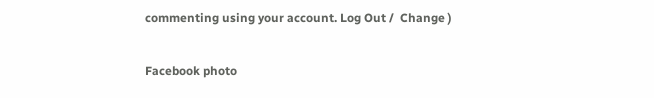commenting using your account. Log Out /  Change )

Facebook photo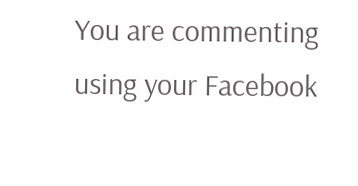You are commenting using your Facebook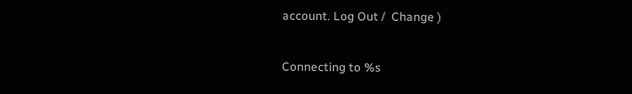account. Log Out /  Change )

Connecting to %s